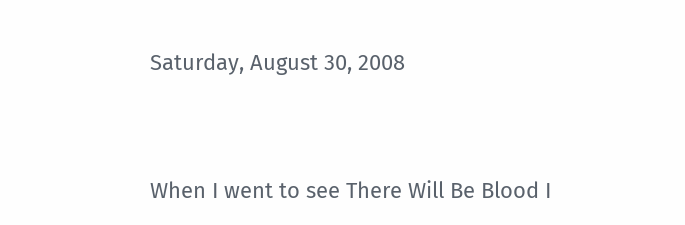Saturday, August 30, 2008


When I went to see There Will Be Blood I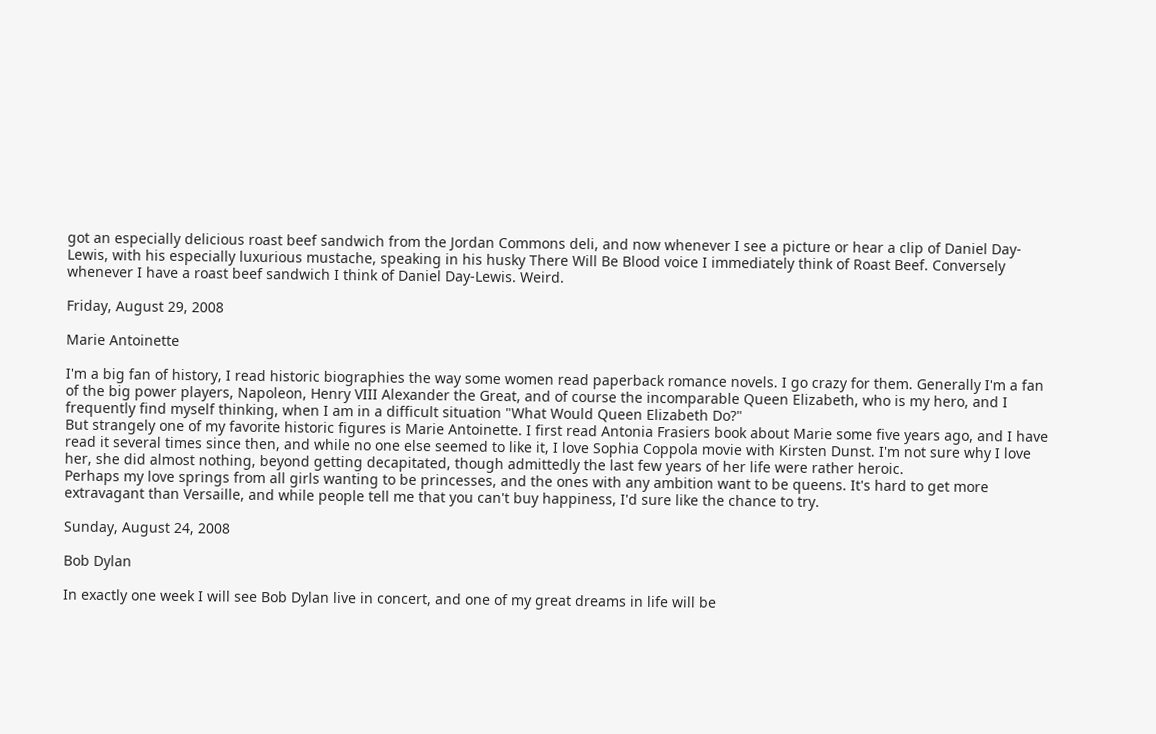got an especially delicious roast beef sandwich from the Jordan Commons deli, and now whenever I see a picture or hear a clip of Daniel Day-Lewis, with his especially luxurious mustache, speaking in his husky There Will Be Blood voice I immediately think of Roast Beef. Conversely whenever I have a roast beef sandwich I think of Daniel Day-Lewis. Weird.

Friday, August 29, 2008

Marie Antoinette

I'm a big fan of history, I read historic biographies the way some women read paperback romance novels. I go crazy for them. Generally I'm a fan of the big power players, Napoleon, Henry VIII Alexander the Great, and of course the incomparable Queen Elizabeth, who is my hero, and I frequently find myself thinking, when I am in a difficult situation "What Would Queen Elizabeth Do?"
But strangely one of my favorite historic figures is Marie Antoinette. I first read Antonia Frasiers book about Marie some five years ago, and I have read it several times since then, and while no one else seemed to like it, I love Sophia Coppola movie with Kirsten Dunst. I'm not sure why I love her, she did almost nothing, beyond getting decapitated, though admittedly the last few years of her life were rather heroic.
Perhaps my love springs from all girls wanting to be princesses, and the ones with any ambition want to be queens. It's hard to get more extravagant than Versaille, and while people tell me that you can't buy happiness, I'd sure like the chance to try.

Sunday, August 24, 2008

Bob Dylan

In exactly one week I will see Bob Dylan live in concert, and one of my great dreams in life will be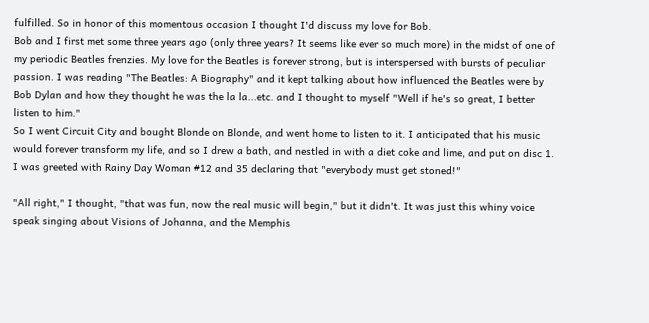fulfilled. So in honor of this momentous occasion I thought I'd discuss my love for Bob.
Bob and I first met some three years ago (only three years? It seems like ever so much more) in the midst of one of my periodic Beatles frenzies. My love for the Beatles is forever strong, but is interspersed with bursts of peculiar passion. I was reading "The Beatles: A Biography" and it kept talking about how influenced the Beatles were by Bob Dylan and how they thought he was the la la...etc. and I thought to myself "Well if he's so great, I better listen to him."
So I went Circuit City and bought Blonde on Blonde, and went home to listen to it. I anticipated that his music would forever transform my life, and so I drew a bath, and nestled in with a diet coke and lime, and put on disc 1.
I was greeted with Rainy Day Woman #12 and 35 declaring that "everybody must get stoned!"

"All right," I thought, "that was fun, now the real music will begin," but it didn't. It was just this whiny voice speak singing about Visions of Johanna, and the Memphis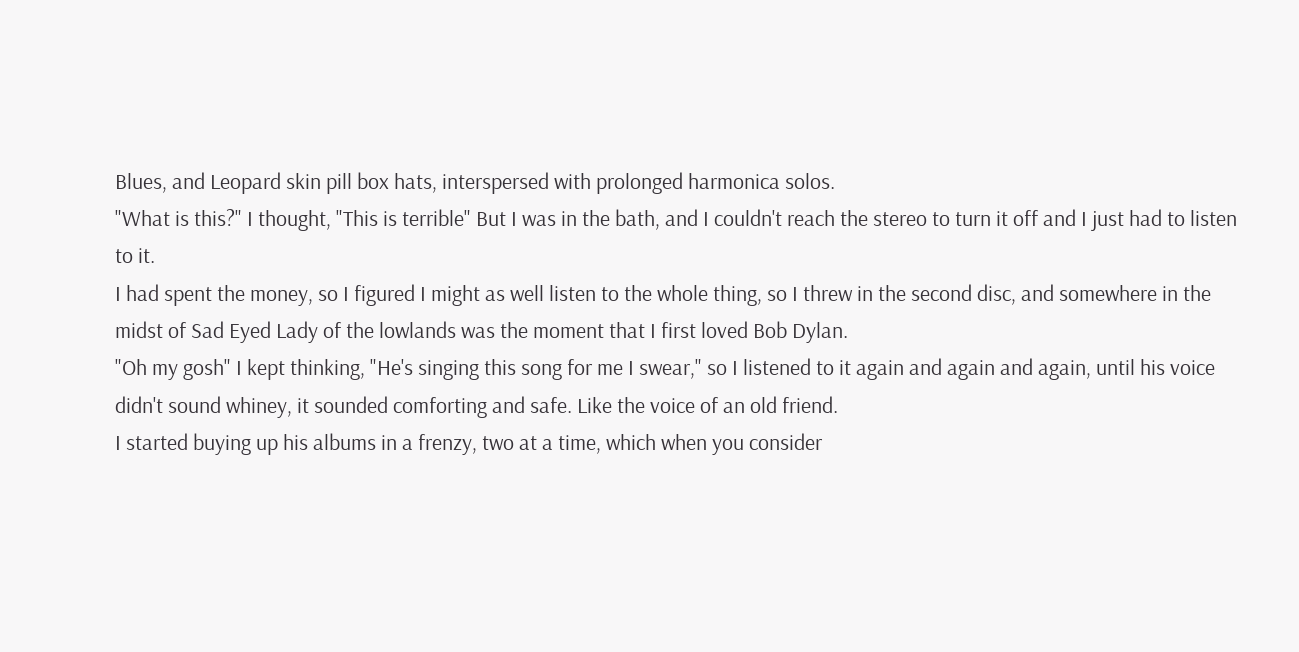Blues, and Leopard skin pill box hats, interspersed with prolonged harmonica solos.
"What is this?" I thought, "This is terrible" But I was in the bath, and I couldn't reach the stereo to turn it off and I just had to listen to it.
I had spent the money, so I figured I might as well listen to the whole thing, so I threw in the second disc, and somewhere in the midst of Sad Eyed Lady of the lowlands was the moment that I first loved Bob Dylan.
"Oh my gosh" I kept thinking, "He's singing this song for me I swear," so I listened to it again and again and again, until his voice didn't sound whiney, it sounded comforting and safe. Like the voice of an old friend.
I started buying up his albums in a frenzy, two at a time, which when you consider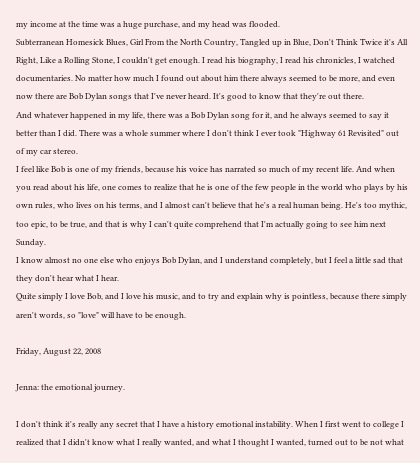my income at the time was a huge purchase, and my head was flooded.
Subterranean Homesick Blues, Girl From the North Country, Tangled up in Blue, Don't Think Twice it's All Right, Like a Rolling Stone, I couldn't get enough. I read his biography, I read his chronicles, I watched documentaries. No matter how much I found out about him there always seemed to be more, and even now there are Bob Dylan songs that I've never heard. It's good to know that they're out there.
And whatever happened in my life, there was a Bob Dylan song for it, and he always seemed to say it better than I did. There was a whole summer where I don't think I ever took "Highway 61 Revisited" out of my car stereo.
I feel like Bob is one of my friends, because his voice has narrated so much of my recent life. And when you read about his life, one comes to realize that he is one of the few people in the world who plays by his own rules, who lives on his terms, and I almost can't believe that he's a real human being. He's too mythic, too epic, to be true, and that is why I can't quite comprehend that I'm actually going to see him next Sunday.
I know almost no one else who enjoys Bob Dylan, and I understand completely, but I feel a little sad that they don't hear what I hear.
Quite simply I love Bob, and I love his music, and to try and explain why is pointless, because there simply aren't words, so "love" will have to be enough.

Friday, August 22, 2008

Jenna: the emotional journey.

I don't think it's really any secret that I have a history emotional instability. When I first went to college I realized that I didn't know what I really wanted, and what I thought I wanted, turned out to be not what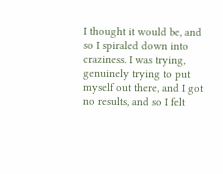I thought it would be, and so I spiraled down into craziness. I was trying, genuinely trying to put myself out there, and I got no results, and so I felt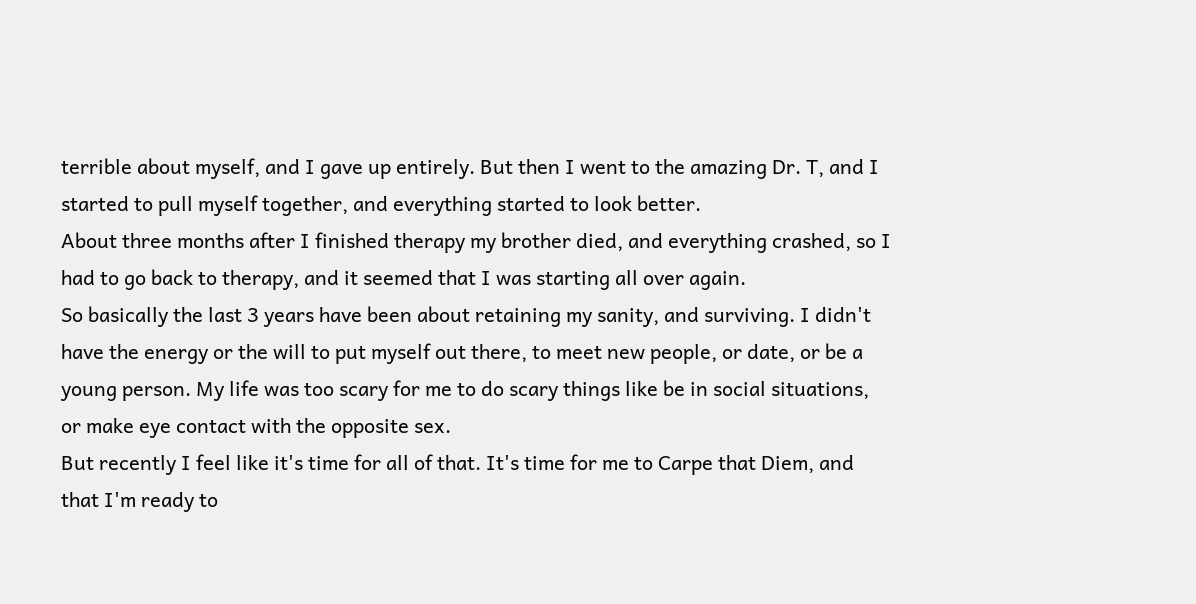terrible about myself, and I gave up entirely. But then I went to the amazing Dr. T, and I started to pull myself together, and everything started to look better.
About three months after I finished therapy my brother died, and everything crashed, so I had to go back to therapy, and it seemed that I was starting all over again.
So basically the last 3 years have been about retaining my sanity, and surviving. I didn't have the energy or the will to put myself out there, to meet new people, or date, or be a young person. My life was too scary for me to do scary things like be in social situations, or make eye contact with the opposite sex.
But recently I feel like it's time for all of that. It's time for me to Carpe that Diem, and that I'm ready to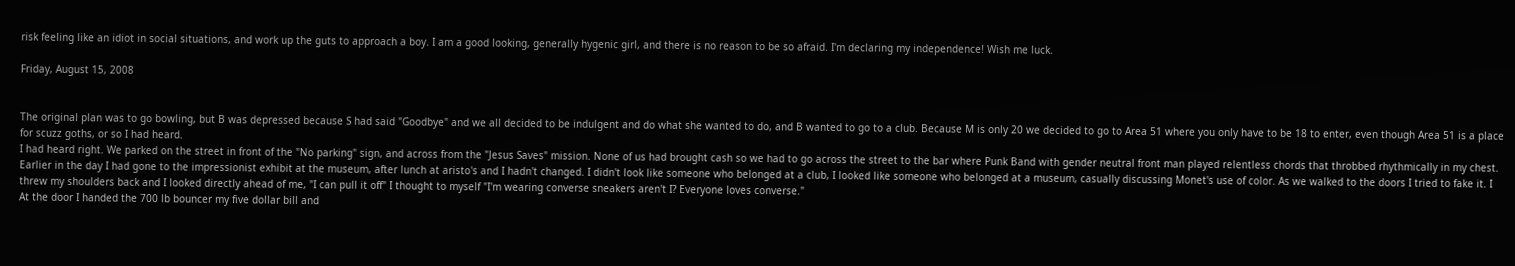risk feeling like an idiot in social situations, and work up the guts to approach a boy. I am a good looking, generally hygenic girl, and there is no reason to be so afraid. I'm declaring my independence! Wish me luck.

Friday, August 15, 2008


The original plan was to go bowling, but B was depressed because S had said "Goodbye" and we all decided to be indulgent and do what she wanted to do, and B wanted to go to a club. Because M is only 20 we decided to go to Area 51 where you only have to be 18 to enter, even though Area 51 is a place for scuzz goths, or so I had heard.
I had heard right. We parked on the street in front of the "No parking" sign, and across from the "Jesus Saves" mission. None of us had brought cash so we had to go across the street to the bar where Punk Band with gender neutral front man played relentless chords that throbbed rhythmically in my chest.
Earlier in the day I had gone to the impressionist exhibit at the museum, after lunch at aristo's and I hadn't changed. I didn't look like someone who belonged at a club, I looked like someone who belonged at a museum, casually discussing Monet's use of color. As we walked to the doors I tried to fake it. I threw my shoulders back and I looked directly ahead of me, "I can pull it off" I thought to myself "I'm wearing converse sneakers aren't I? Everyone loves converse."
At the door I handed the 700 lb bouncer my five dollar bill and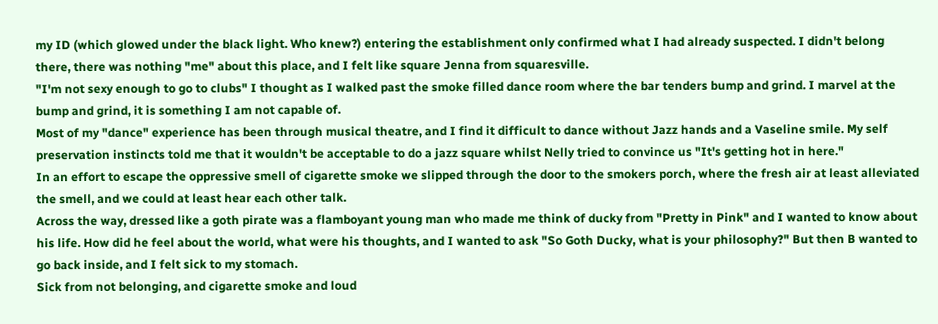my ID (which glowed under the black light. Who knew?) entering the establishment only confirmed what I had already suspected. I didn't belong there, there was nothing "me" about this place, and I felt like square Jenna from squaresville.
"I'm not sexy enough to go to clubs" I thought as I walked past the smoke filled dance room where the bar tenders bump and grind. I marvel at the bump and grind, it is something I am not capable of.
Most of my "dance" experience has been through musical theatre, and I find it difficult to dance without Jazz hands and a Vaseline smile. My self preservation instincts told me that it wouldn't be acceptable to do a jazz square whilst Nelly tried to convince us "It's getting hot in here."
In an effort to escape the oppressive smell of cigarette smoke we slipped through the door to the smokers porch, where the fresh air at least alleviated the smell, and we could at least hear each other talk.
Across the way, dressed like a goth pirate was a flamboyant young man who made me think of ducky from "Pretty in Pink" and I wanted to know about his life. How did he feel about the world, what were his thoughts, and I wanted to ask "So Goth Ducky, what is your philosophy?" But then B wanted to go back inside, and I felt sick to my stomach.
Sick from not belonging, and cigarette smoke and loud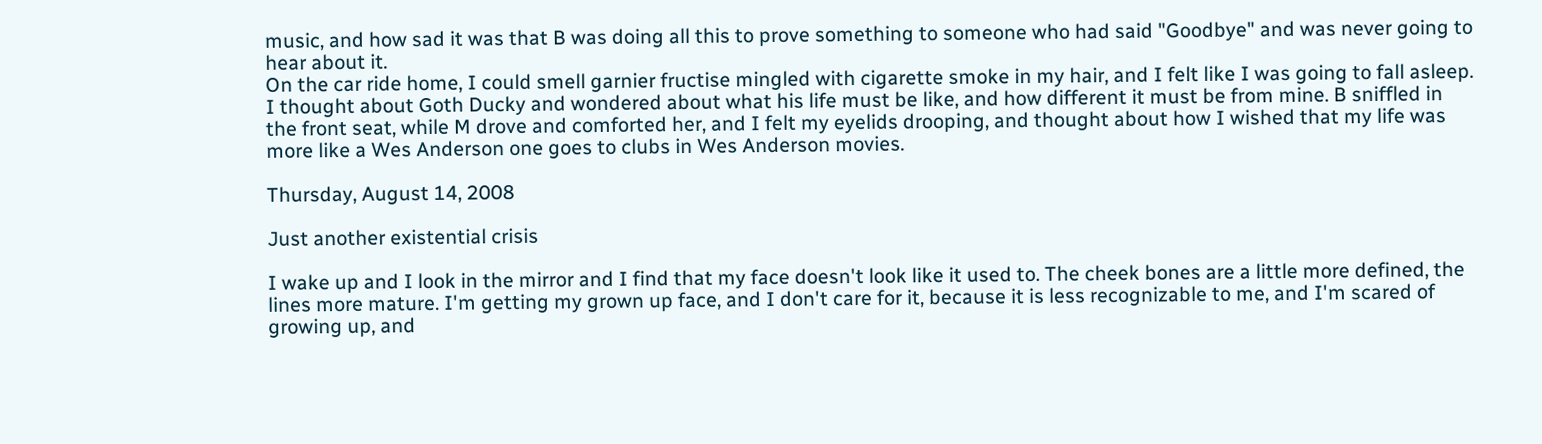music, and how sad it was that B was doing all this to prove something to someone who had said "Goodbye" and was never going to hear about it.
On the car ride home, I could smell garnier fructise mingled with cigarette smoke in my hair, and I felt like I was going to fall asleep. I thought about Goth Ducky and wondered about what his life must be like, and how different it must be from mine. B sniffled in the front seat, while M drove and comforted her, and I felt my eyelids drooping, and thought about how I wished that my life was more like a Wes Anderson one goes to clubs in Wes Anderson movies.

Thursday, August 14, 2008

Just another existential crisis

I wake up and I look in the mirror and I find that my face doesn't look like it used to. The cheek bones are a little more defined, the lines more mature. I'm getting my grown up face, and I don't care for it, because it is less recognizable to me, and I'm scared of growing up, and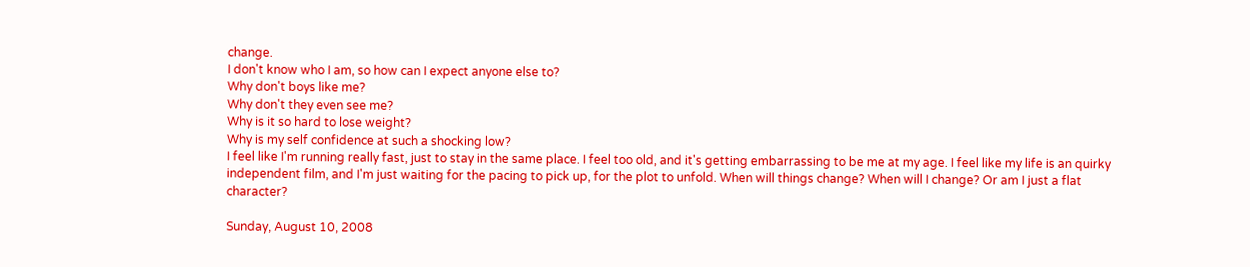change.
I don't know who I am, so how can I expect anyone else to?
Why don't boys like me?
Why don't they even see me?
Why is it so hard to lose weight?
Why is my self confidence at such a shocking low?
I feel like I'm running really fast, just to stay in the same place. I feel too old, and it's getting embarrassing to be me at my age. I feel like my life is an quirky independent film, and I'm just waiting for the pacing to pick up, for the plot to unfold. When will things change? When will I change? Or am I just a flat character?

Sunday, August 10, 2008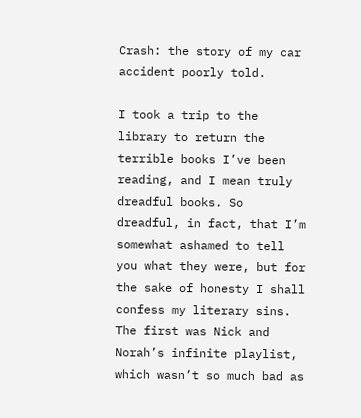Crash: the story of my car accident poorly told.

I took a trip to the library to return the terrible books I’ve been reading, and I mean truly dreadful books. So dreadful, in fact, that I’m somewhat ashamed to tell you what they were, but for the sake of honesty I shall confess my literary sins. The first was Nick and Norah’s infinite playlist, which wasn’t so much bad as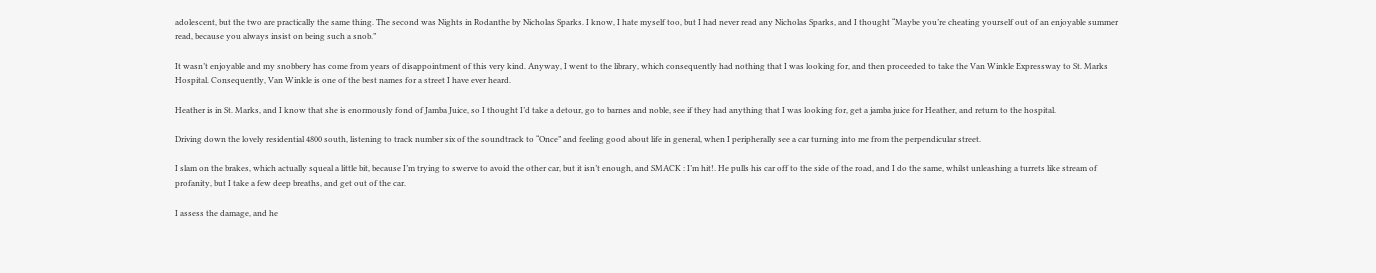adolescent, but the two are practically the same thing. The second was Nights in Rodanthe by Nicholas Sparks. I know, I hate myself too, but I had never read any Nicholas Sparks, and I thought “Maybe you’re cheating yourself out of an enjoyable summer read, because you always insist on being such a snob.”

It wasn’t enjoyable and my snobbery has come from years of disappointment of this very kind. Anyway, I went to the library, which consequently had nothing that I was looking for, and then proceeded to take the Van Winkle Expressway to St. Marks Hospital. Consequently, Van Winkle is one of the best names for a street I have ever heard.

Heather is in St. Marks, and I know that she is enormously fond of Jamba Juice, so I thought I’d take a detour, go to barnes and noble, see if they had anything that I was looking for, get a jamba juice for Heather, and return to the hospital.

Driving down the lovely residential 4800 south, listening to track number six of the soundtrack to “Once” and feeling good about life in general, when I peripherally see a car turning into me from the perpendicular street.

I slam on the brakes, which actually squeal a little bit, because I’m trying to swerve to avoid the other car, but it isn’t enough, and SMACK : I’m hit!. He pulls his car off to the side of the road, and I do the same, whilst unleashing a turrets like stream of profanity, but I take a few deep breaths, and get out of the car.

I assess the damage, and he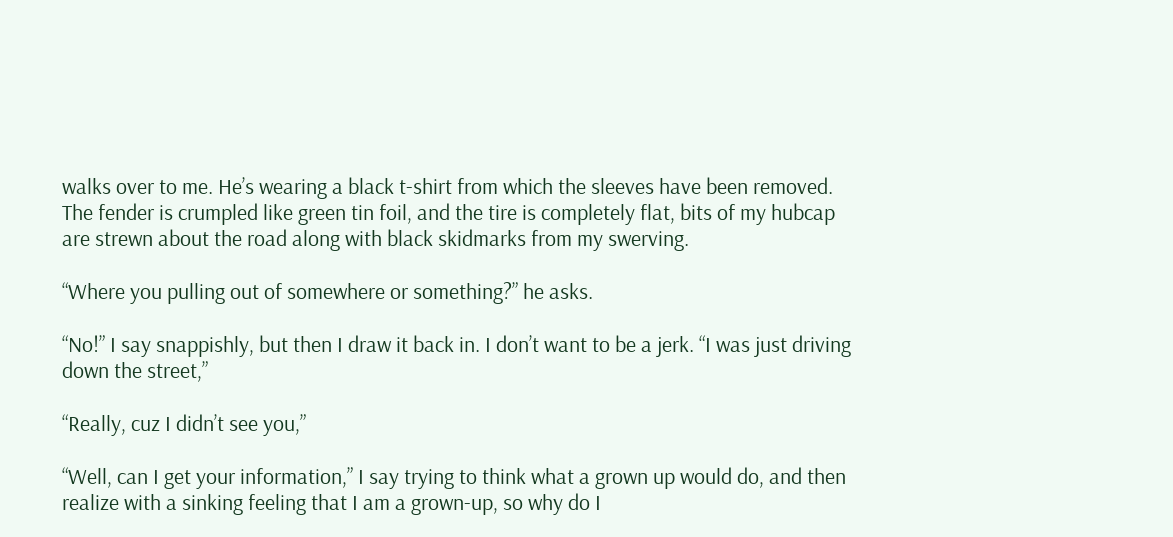walks over to me. He’s wearing a black t-shirt from which the sleeves have been removed. The fender is crumpled like green tin foil, and the tire is completely flat, bits of my hubcap are strewn about the road along with black skidmarks from my swerving.

“Where you pulling out of somewhere or something?” he asks.

“No!” I say snappishly, but then I draw it back in. I don’t want to be a jerk. “I was just driving down the street,”

“Really, cuz I didn’t see you,”

“Well, can I get your information,” I say trying to think what a grown up would do, and then realize with a sinking feeling that I am a grown-up, so why do I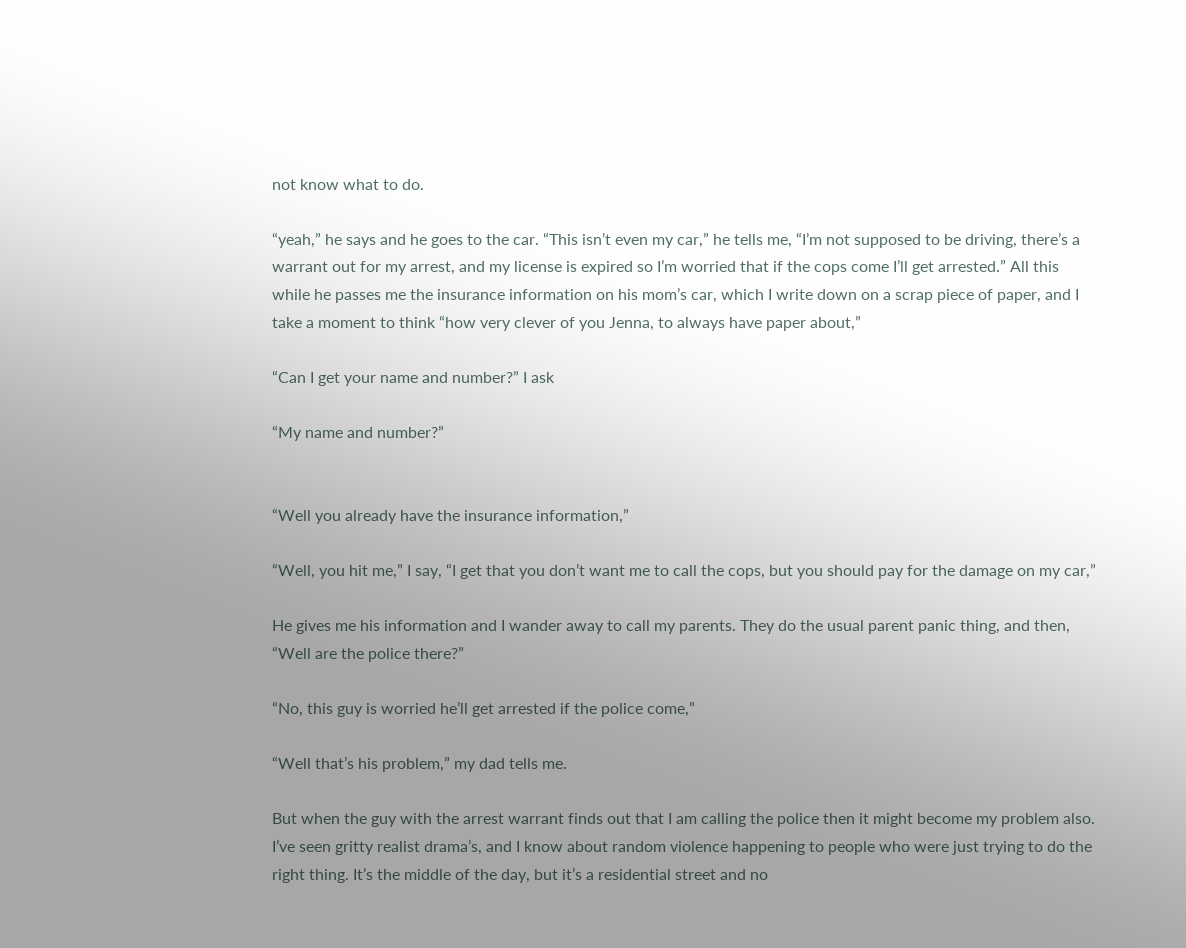not know what to do.

“yeah,” he says and he goes to the car. “This isn’t even my car,” he tells me, “I’m not supposed to be driving, there’s a warrant out for my arrest, and my license is expired so I’m worried that if the cops come I’ll get arrested.” All this while he passes me the insurance information on his mom’s car, which I write down on a scrap piece of paper, and I take a moment to think “how very clever of you Jenna, to always have paper about,”

“Can I get your name and number?” I ask

“My name and number?”


“Well you already have the insurance information,”

“Well, you hit me,” I say, “I get that you don’t want me to call the cops, but you should pay for the damage on my car,”

He gives me his information and I wander away to call my parents. They do the usual parent panic thing, and then, “Well are the police there?”

“No, this guy is worried he’ll get arrested if the police come,”

“Well that’s his problem,” my dad tells me.

But when the guy with the arrest warrant finds out that I am calling the police then it might become my problem also. I’ve seen gritty realist drama’s, and I know about random violence happening to people who were just trying to do the right thing. It’s the middle of the day, but it’s a residential street and no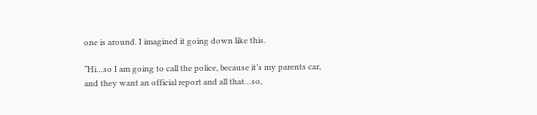one is around. I imagined it going down like this.

“Hi…so I am going to call the police, because it’s my parents car, and they want an official report and all that…so,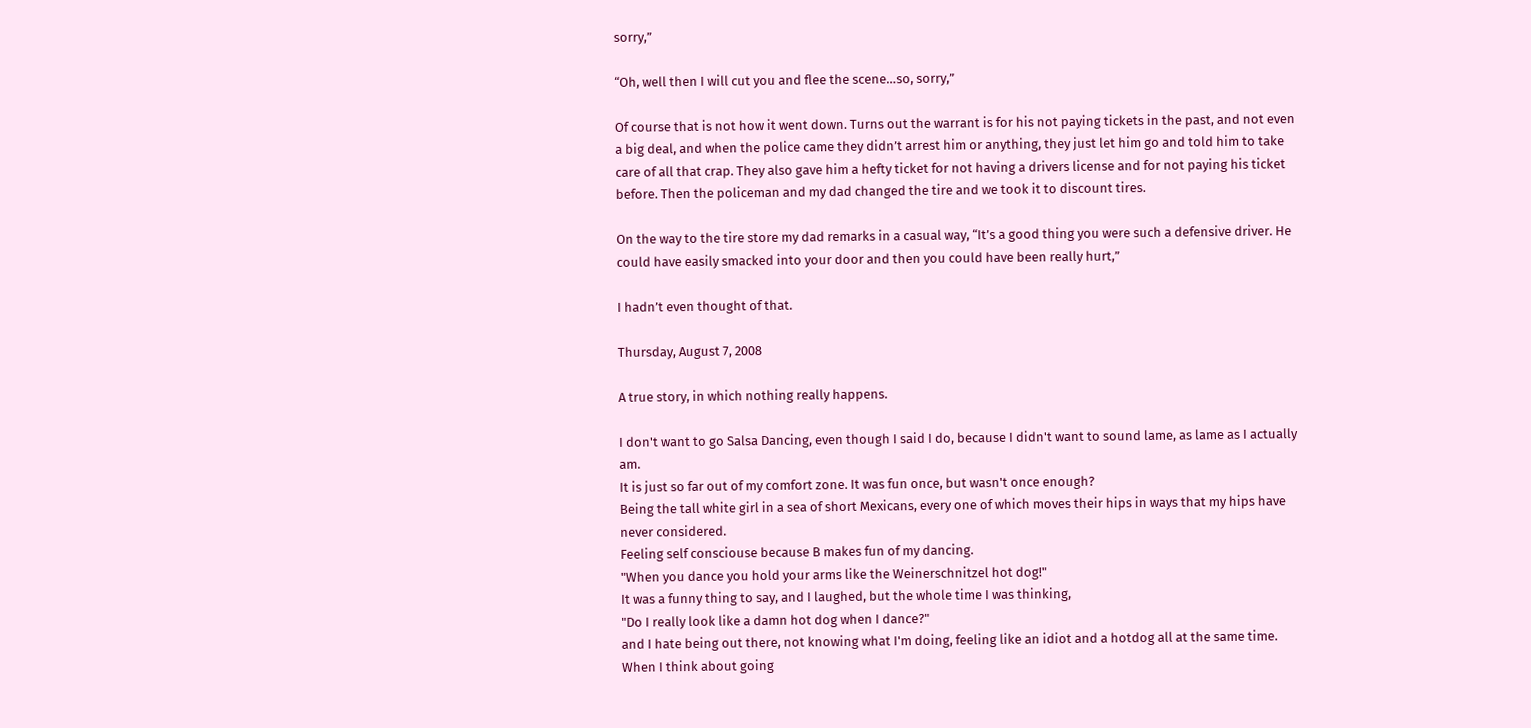sorry,”

“Oh, well then I will cut you and flee the scene…so, sorry,”

Of course that is not how it went down. Turns out the warrant is for his not paying tickets in the past, and not even a big deal, and when the police came they didn’t arrest him or anything, they just let him go and told him to take care of all that crap. They also gave him a hefty ticket for not having a drivers license and for not paying his ticket before. Then the policeman and my dad changed the tire and we took it to discount tires.

On the way to the tire store my dad remarks in a casual way, “It’s a good thing you were such a defensive driver. He could have easily smacked into your door and then you could have been really hurt,”

I hadn’t even thought of that.

Thursday, August 7, 2008

A true story, in which nothing really happens.

I don't want to go Salsa Dancing, even though I said I do, because I didn't want to sound lame, as lame as I actually am.
It is just so far out of my comfort zone. It was fun once, but wasn't once enough?
Being the tall white girl in a sea of short Mexicans, every one of which moves their hips in ways that my hips have never considered.
Feeling self consciouse because B makes fun of my dancing.
"When you dance you hold your arms like the Weinerschnitzel hot dog!"
It was a funny thing to say, and I laughed, but the whole time I was thinking,
"Do I really look like a damn hot dog when I dance?"
and I hate being out there, not knowing what I'm doing, feeling like an idiot and a hotdog all at the same time. When I think about going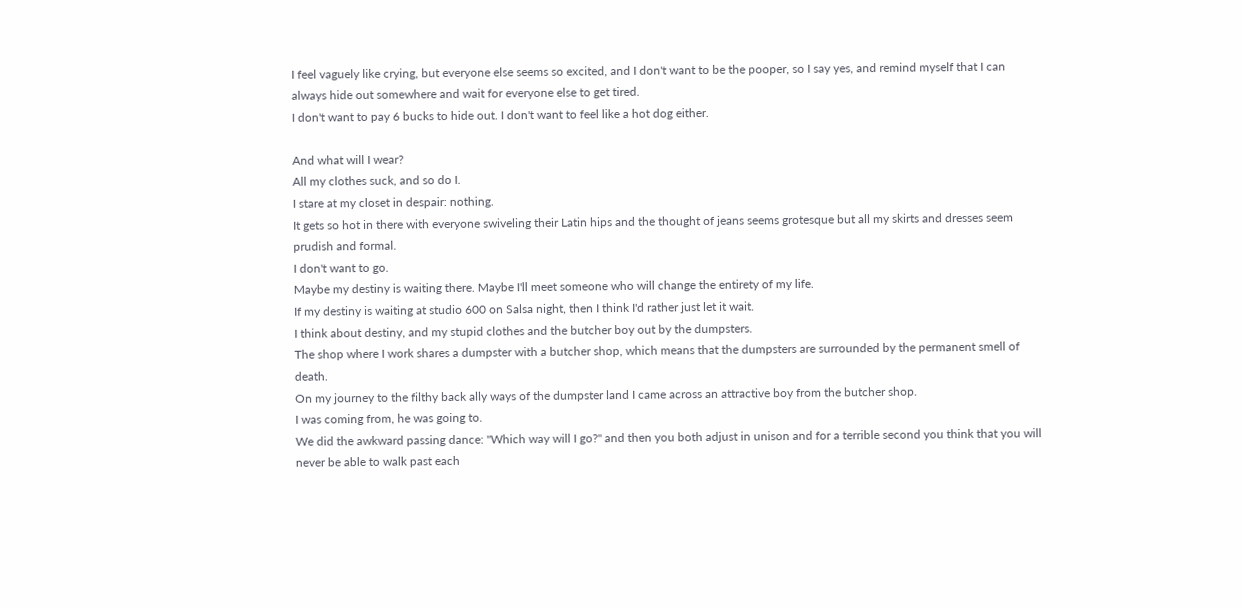I feel vaguely like crying, but everyone else seems so excited, and I don't want to be the pooper, so I say yes, and remind myself that I can always hide out somewhere and wait for everyone else to get tired.
I don't want to pay 6 bucks to hide out. I don't want to feel like a hot dog either.

And what will I wear?
All my clothes suck, and so do I.
I stare at my closet in despair: nothing.
It gets so hot in there with everyone swiveling their Latin hips and the thought of jeans seems grotesque but all my skirts and dresses seem prudish and formal.
I don't want to go.
Maybe my destiny is waiting there. Maybe I'll meet someone who will change the entirety of my life.
If my destiny is waiting at studio 600 on Salsa night, then I think I'd rather just let it wait.
I think about destiny, and my stupid clothes and the butcher boy out by the dumpsters.
The shop where I work shares a dumpster with a butcher shop, which means that the dumpsters are surrounded by the permanent smell of death.
On my journey to the filthy back ally ways of the dumpster land I came across an attractive boy from the butcher shop.
I was coming from, he was going to.
We did the awkward passing dance: "Which way will I go?" and then you both adjust in unison and for a terrible second you think that you will never be able to walk past each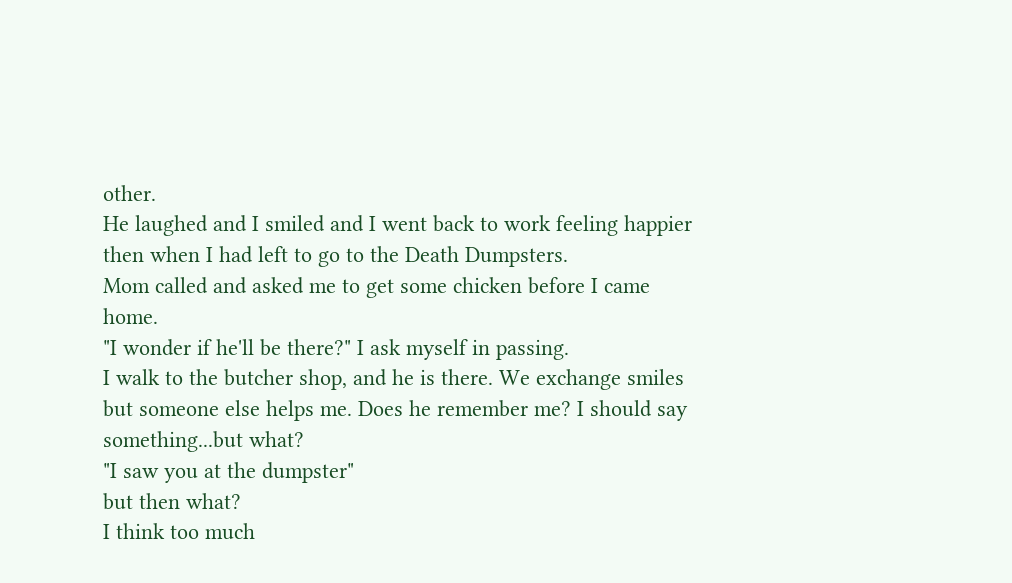other.
He laughed and I smiled and I went back to work feeling happier then when I had left to go to the Death Dumpsters.
Mom called and asked me to get some chicken before I came home.
"I wonder if he'll be there?" I ask myself in passing.
I walk to the butcher shop, and he is there. We exchange smiles but someone else helps me. Does he remember me? I should say something...but what?
"I saw you at the dumpster"
but then what?
I think too much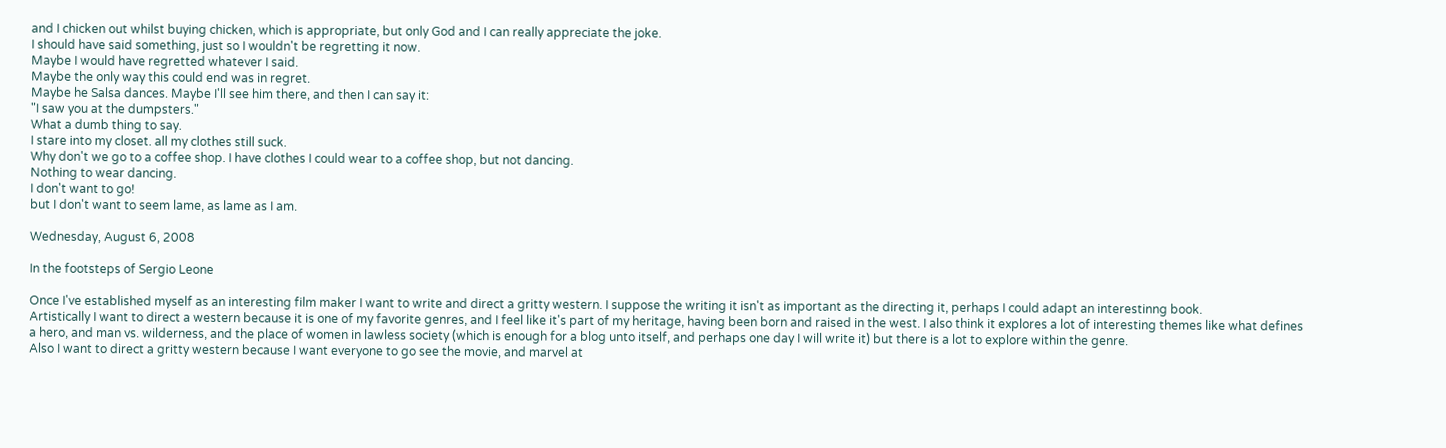and I chicken out whilst buying chicken, which is appropriate, but only God and I can really appreciate the joke.
I should have said something, just so I wouldn't be regretting it now.
Maybe I would have regretted whatever I said.
Maybe the only way this could end was in regret.
Maybe he Salsa dances. Maybe I'll see him there, and then I can say it:
"I saw you at the dumpsters."
What a dumb thing to say.
I stare into my closet. all my clothes still suck.
Why don't we go to a coffee shop. I have clothes I could wear to a coffee shop, but not dancing.
Nothing to wear dancing.
I don't want to go!
but I don't want to seem lame, as lame as I am.

Wednesday, August 6, 2008

In the footsteps of Sergio Leone

Once I've established myself as an interesting film maker I want to write and direct a gritty western. I suppose the writing it isn't as important as the directing it, perhaps I could adapt an interestinng book.
Artistically I want to direct a western because it is one of my favorite genres, and I feel like it's part of my heritage, having been born and raised in the west. I also think it explores a lot of interesting themes like what defines a hero, and man vs. wilderness, and the place of women in lawless society (which is enough for a blog unto itself, and perhaps one day I will write it) but there is a lot to explore within the genre.
Also I want to direct a gritty western because I want everyone to go see the movie, and marvel at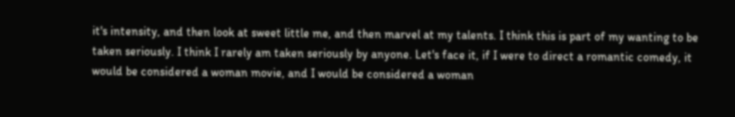it's intensity, and then look at sweet little me, and then marvel at my talents. I think this is part of my wanting to be taken seriously. I think I rarely am taken seriously by anyone. Let's face it, if I were to direct a romantic comedy, it would be considered a woman movie, and I would be considered a woman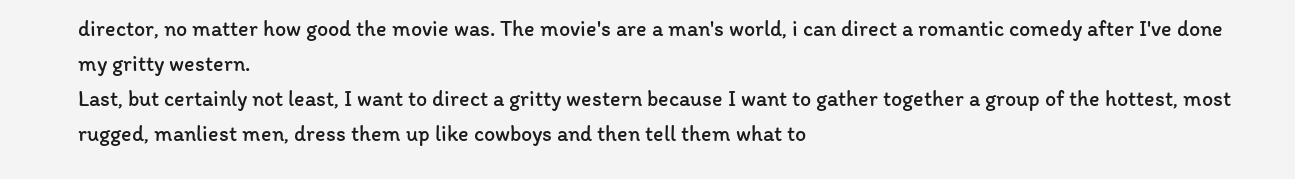director, no matter how good the movie was. The movie's are a man's world, i can direct a romantic comedy after I've done my gritty western.
Last, but certainly not least, I want to direct a gritty western because I want to gather together a group of the hottest, most rugged, manliest men, dress them up like cowboys and then tell them what to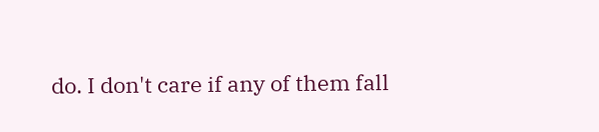do. I don't care if any of them fall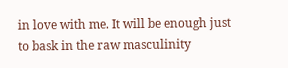in love with me. It will be enough just to bask in the raw masculinity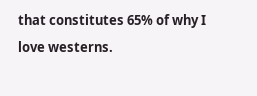that constitutes 65% of why I love westerns.